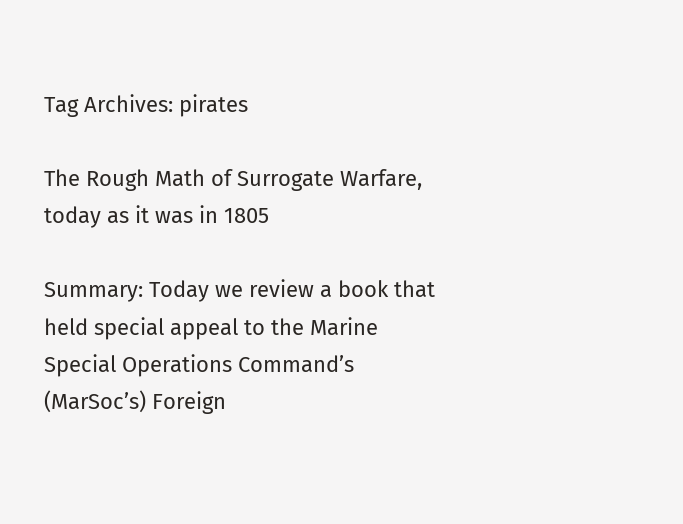Tag Archives: pirates

The Rough Math of Surrogate Warfare, today as it was in 1805

Summary: Today we review a book that held special appeal to the Marine Special Operations Command’s (MarSoc’s) Foreign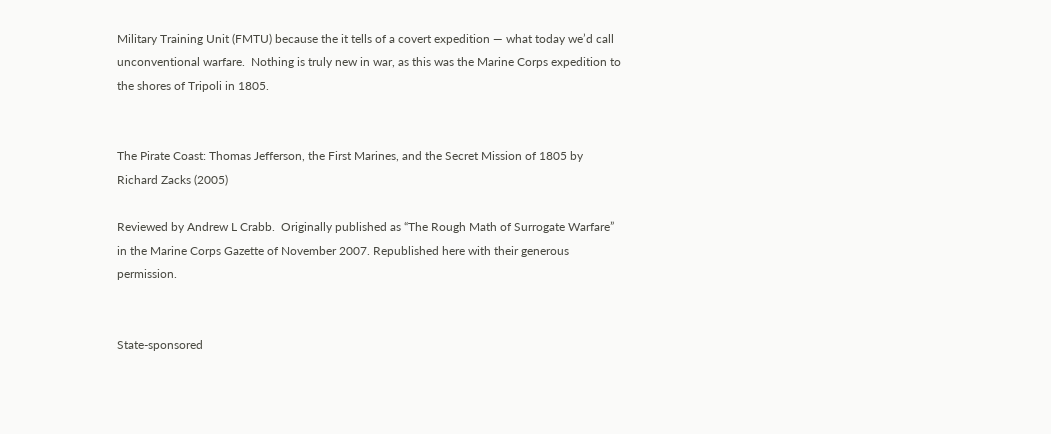Military Training Unit (FMTU) because the it tells of a covert expedition — what today we’d call unconventional warfare.  Nothing is truly new in war, as this was the Marine Corps expedition to the shores of Tripoli in 1805.


The Pirate Coast: Thomas Jefferson, the First Marines, and the Secret Mission of 1805 by Richard Zacks (2005)

Reviewed by Andrew L Crabb.  Originally published as “The Rough Math of Surrogate Warfare” in the Marine Corps Gazette of November 2007. Republished here with their generous permission.


State-sponsored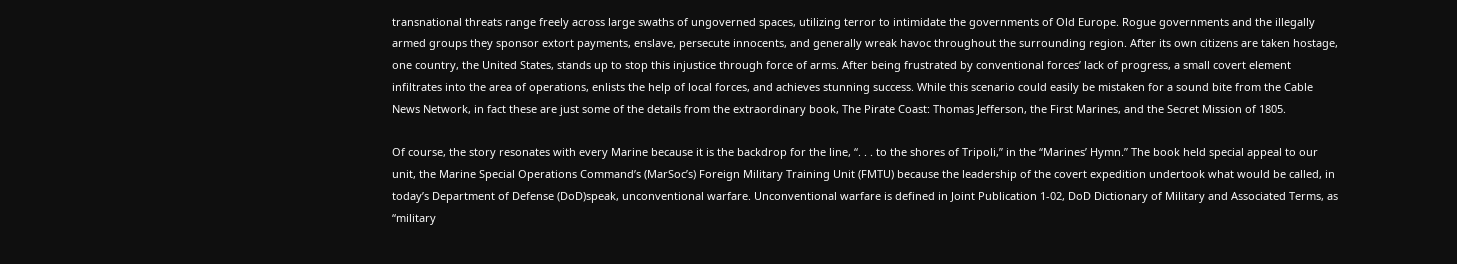transnational threats range freely across large swaths of ungoverned spaces, utilizing terror to intimidate the governments of Old Europe. Rogue governments and the illegally armed groups they sponsor extort payments, enslave, persecute innocents, and generally wreak havoc throughout the surrounding region. After its own citizens are taken hostage, one country, the United States, stands up to stop this injustice through force of arms. After being frustrated by conventional forces’ lack of progress, a small covert element infiltrates into the area of operations, enlists the help of local forces, and achieves stunning success. While this scenario could easily be mistaken for a sound bite from the Cable News Network, in fact these are just some of the details from the extraordinary book, The Pirate Coast: Thomas Jefferson, the First Marines, and the Secret Mission of 1805.

Of course, the story resonates with every Marine because it is the backdrop for the line, “. . . to the shores of Tripoli,” in the “Marines’ Hymn.” The book held special appeal to our unit, the Marine Special Operations Command’s (MarSoc’s) Foreign Military Training Unit (FMTU) because the leadership of the covert expedition undertook what would be called, in today’s Department of Defense (DoD)speak, unconventional warfare. Unconventional warfare is defined in Joint Publication 1-02, DoD Dictionary of Military and Associated Terms, as “military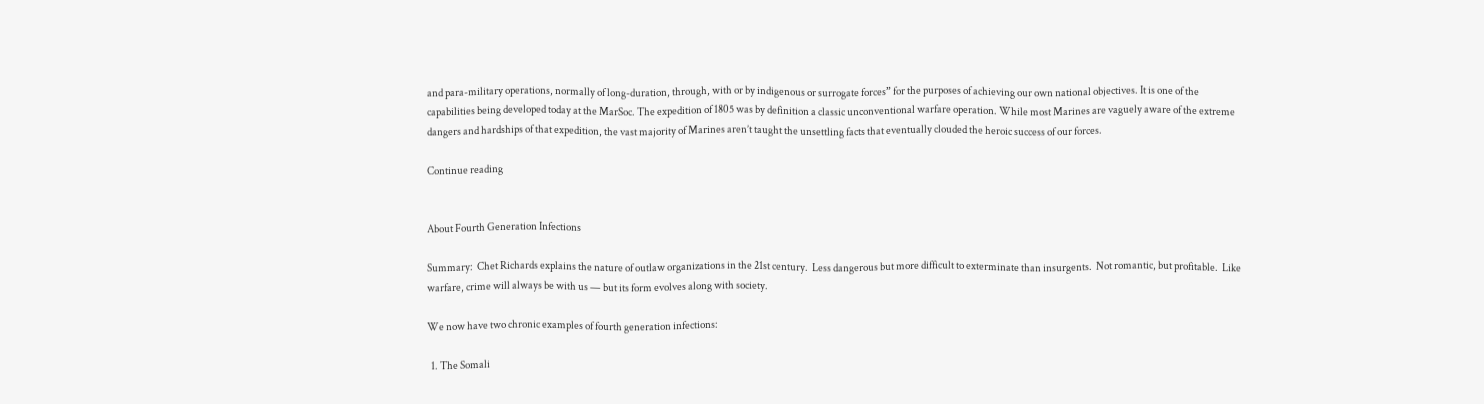and para-military operations, normally of long-duration, through, with or by indigenous or surrogate forces” for the purposes of achieving our own national objectives. It is one of the capabilities being developed today at the MarSoc. The expedition of 1805 was by definition a classic unconventional warfare operation. While most Marines are vaguely aware of the extreme dangers and hardships of that expedition, the vast majority of Marines aren’t taught the unsettling facts that eventually clouded the heroic success of our forces.

Continue reading


About Fourth Generation Infections

Summary:  Chet Richards explains the nature of outlaw organizations in the 21st century.  Less dangerous but more difficult to exterminate than insurgents.  Not romantic, but profitable.  Like warfare, crime will always be with us — but its form evolves along with society.

We now have two chronic examples of fourth generation infections:

  1. The Somali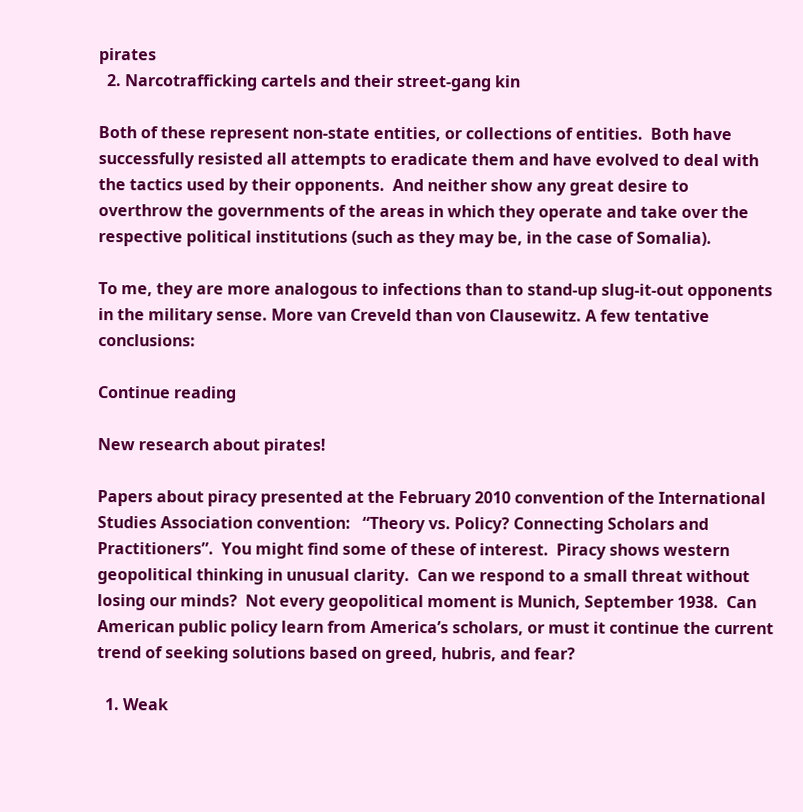pirates
  2. Narcotrafficking cartels and their street-gang kin

Both of these represent non-state entities, or collections of entities.  Both have successfully resisted all attempts to eradicate them and have evolved to deal with the tactics used by their opponents.  And neither show any great desire to overthrow the governments of the areas in which they operate and take over the respective political institutions (such as they may be, in the case of Somalia).

To me, they are more analogous to infections than to stand-up slug-it-out opponents in the military sense. More van Creveld than von Clausewitz. A few tentative conclusions:

Continue reading

New research about pirates!

Papers about piracy presented at the February 2010 convention of the International Studies Association convention:   “Theory vs. Policy? Connecting Scholars and Practitioners”.  You might find some of these of interest.  Piracy shows western geopolitical thinking in unusual clarity.  Can we respond to a small threat without losing our minds?  Not every geopolitical moment is Munich, September 1938.  Can American public policy learn from America’s scholars, or must it continue the current trend of seeking solutions based on greed, hubris, and fear?

  1. Weak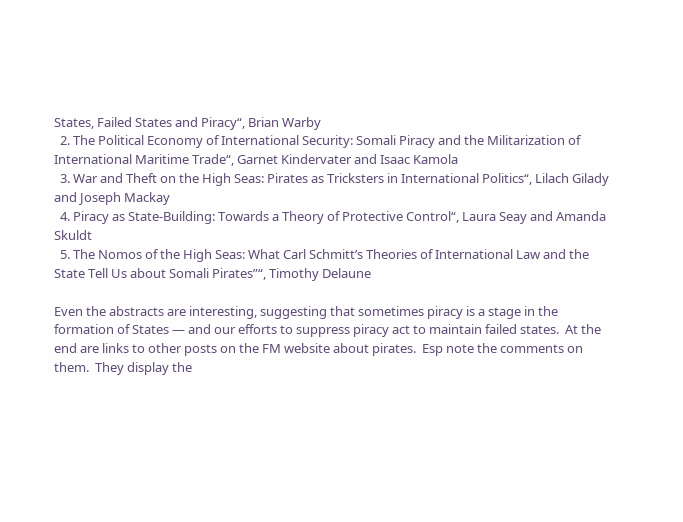States, Failed States and Piracy“, Brian Warby
  2. The Political Economy of International Security: Somali Piracy and the Militarization of International Maritime Trade“, Garnet Kindervater and Isaac Kamola
  3. War and Theft on the High Seas: Pirates as Tricksters in International Politics“, Lilach Gilady and Joseph Mackay
  4. Piracy as State-Building: Towards a Theory of Protective Control“, Laura Seay and Amanda Skuldt
  5. The Nomos of the High Seas: What Carl Schmitt’s Theories of International Law and the State Tell Us about Somali Pirates”“, Timothy Delaune

Even the abstracts are interesting, suggesting that sometimes piracy is a stage in the formation of States — and our efforts to suppress piracy act to maintain failed states.  At the end are links to other posts on the FM website about pirates.  Esp note the comments on them.  They display the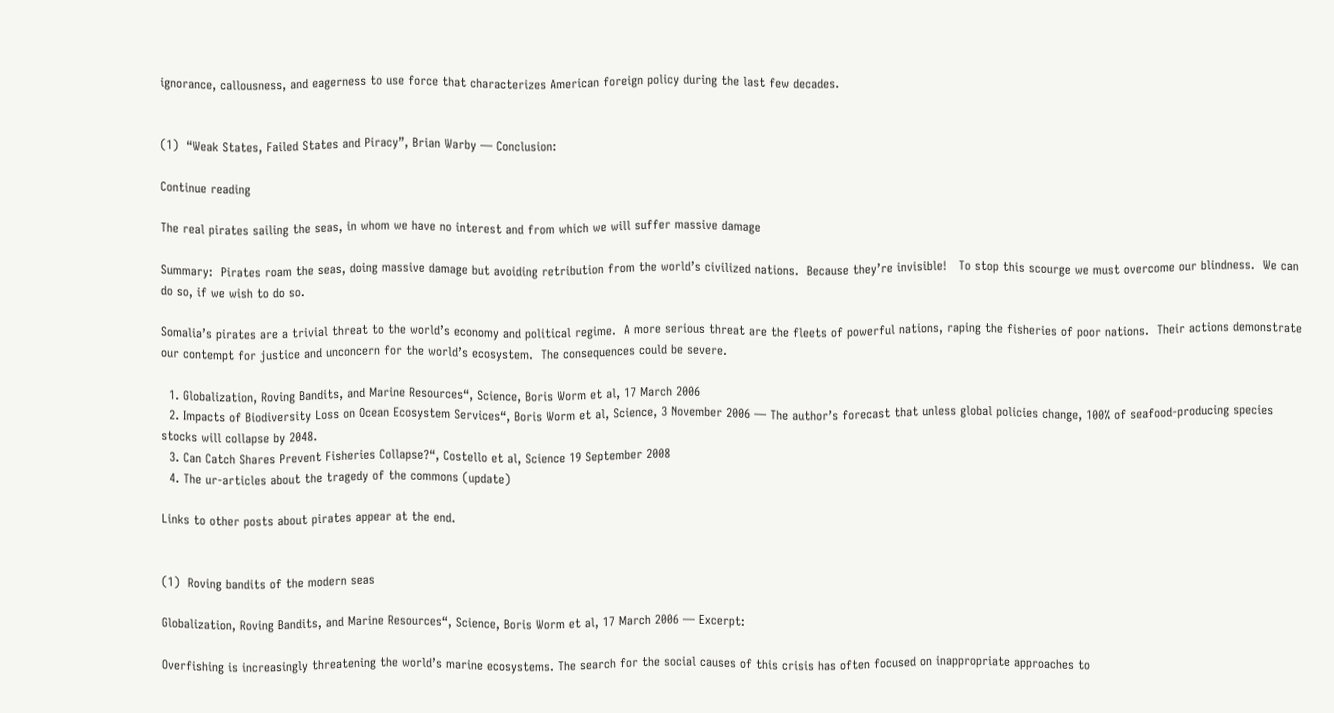ignorance, callousness, and eagerness to use force that characterizes American foreign policy during the last few decades.


(1)  “Weak States, Failed States and Piracy”, Brian Warby — Conclusion:

Continue reading

The real pirates sailing the seas, in whom we have no interest and from which we will suffer massive damage

Summary:  Pirates roam the seas, doing massive damage but avoiding retribution from the world’s civilized nations.  Because they’re invisible!   To stop this scourge we must overcome our blindness.  We can do so, if we wish to do so.

Somalia’s pirates are a trivial threat to the world’s economy and political regime.  A more serious threat are the fleets of powerful nations, raping the fisheries of poor nations.  Their actions demonstrate our contempt for justice and unconcern for the world’s ecosystem.  The consequences could be severe.

  1. Globalization, Roving Bandits, and Marine Resources“, Science, Boris Worm et al, 17 March 2006
  2. Impacts of Biodiversity Loss on Ocean Ecosystem Services“, Boris Worm et al, Science, 3 November 2006 — The author’s forecast that unless global policies change, 100% of seafood-producing species stocks will collapse by 2048.
  3. Can Catch Shares Prevent Fisheries Collapse?“, Costello et al, Science 19 September 2008
  4. The ur-articles about the tragedy of the commons (update)

Links to other posts about pirates appear at the end.


(1)  Roving bandits of the modern seas

Globalization, Roving Bandits, and Marine Resources“, Science, Boris Worm et al, 17 March 2006 — Excerpt:

Overfishing is increasingly threatening the world’s marine ecosystems. The search for the social causes of this crisis has often focused on inappropriate approaches to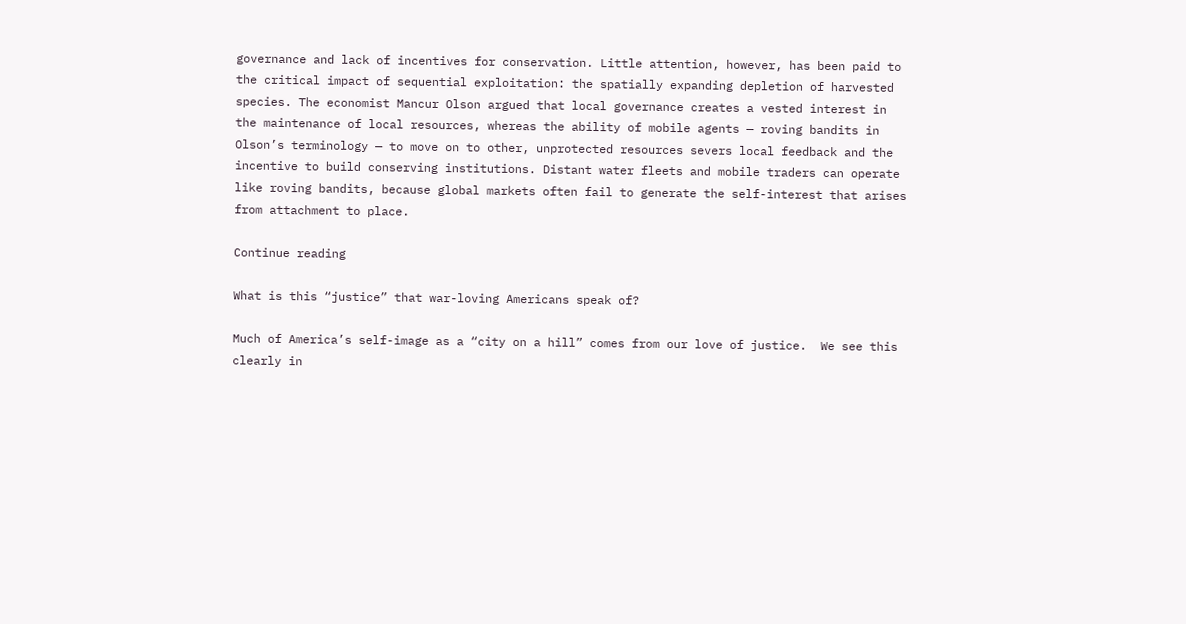governance and lack of incentives for conservation. Little attention, however, has been paid to the critical impact of sequential exploitation: the spatially expanding depletion of harvested species. The economist Mancur Olson argued that local governance creates a vested interest in the maintenance of local resources, whereas the ability of mobile agents — roving bandits in Olson’s terminology — to move on to other, unprotected resources severs local feedback and the incentive to build conserving institutions. Distant water fleets and mobile traders can operate like roving bandits, because global markets often fail to generate the self-interest that arises from attachment to place.

Continue reading

What is this “justice” that war-loving Americans speak of?

Much of America’s self-image as a “city on a hill” comes from our love of justice.  We see this clearly in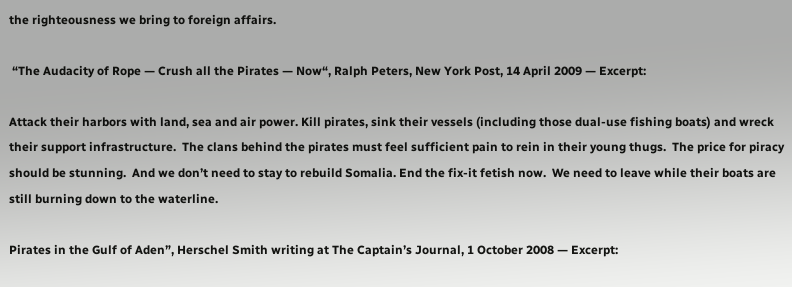the righteousness we bring to foreign affairs.

 “The Audacity of Rope — Crush all the Pirates — Now“, Ralph Peters, New York Post, 14 April 2009 — Excerpt:

Attack their harbors with land, sea and air power. Kill pirates, sink their vessels (including those dual-use fishing boats) and wreck their support infrastructure.  The clans behind the pirates must feel sufficient pain to rein in their young thugs.  The price for piracy should be stunning.  And we don’t need to stay to rebuild Somalia. End the fix-it fetish now.  We need to leave while their boats are still burning down to the waterline.

Pirates in the Gulf of Aden”, Herschel Smith writing at The Captain’s Journal, 1 October 2008 — Excerpt: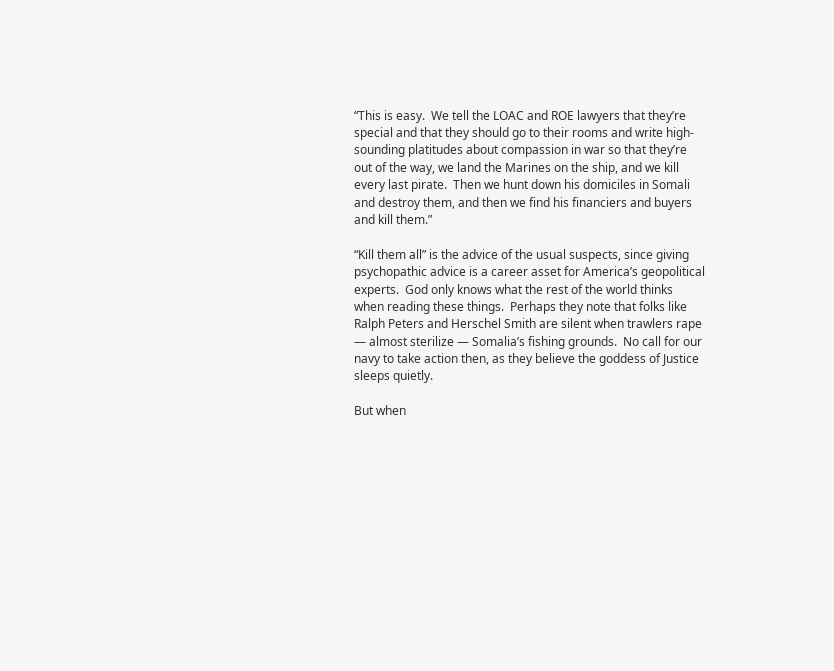“This is easy.  We tell the LOAC and ROE lawyers that they’re special and that they should go to their rooms and write high-sounding platitudes about compassion in war so that they’re out of the way, we land the Marines on the ship, and we kill every last pirate.  Then we hunt down his domiciles in Somali and destroy them, and then we find his financiers and buyers and kill them.”

“Kill them all” is the advice of the usual suspects, since giving psychopathic advice is a career asset for America’s geopolitical experts.  God only knows what the rest of the world thinks when reading these things.  Perhaps they note that folks like Ralph Peters and Herschel Smith are silent when trawlers rape — almost sterilize — Somalia’s fishing grounds.  No call for our navy to take action then, as they believe the goddess of Justice sleeps quietly.

But when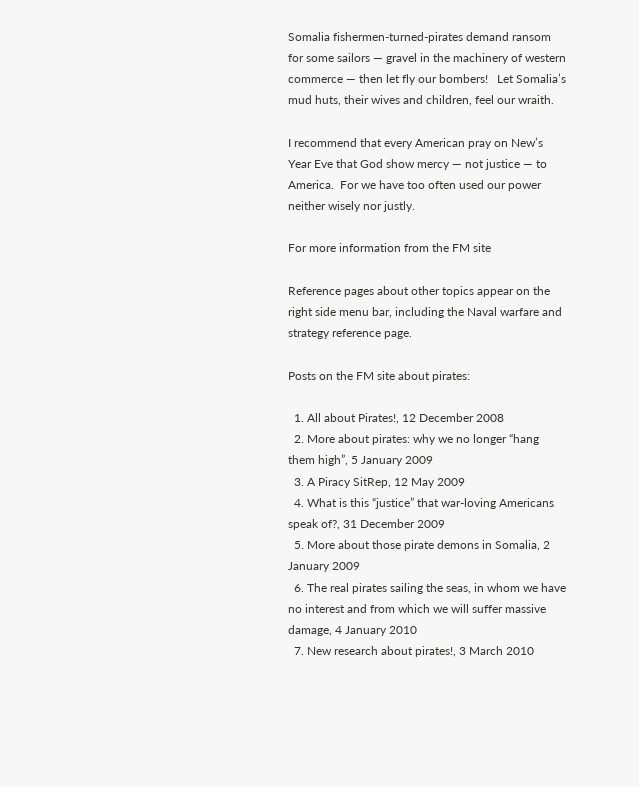Somalia fishermen-turned-pirates demand ransom for some sailors — gravel in the machinery of western commerce — then let fly our bombers!   Let Somalia’s mud huts, their wives and children, feel our wraith.

I recommend that every American pray on New’s Year Eve that God show mercy — not justice — to America.  For we have too often used our power neither wisely nor justly.

For more information from the FM site

Reference pages about other topics appear on the right side menu bar, including the Naval warfare and strategy reference page.

Posts on the FM site about pirates:

  1. All about Pirates!, 12 December 2008
  2. More about pirates: why we no longer “hang them high”, 5 January 2009
  3. A Piracy SitRep, 12 May 2009
  4. What is this “justice” that war-loving Americans speak of?, 31 December 2009
  5. More about those pirate demons in Somalia, 2 January 2009
  6. The real pirates sailing the seas, in whom we have no interest and from which we will suffer massive damage, 4 January 2010
  7. New research about pirates!, 3 March 2010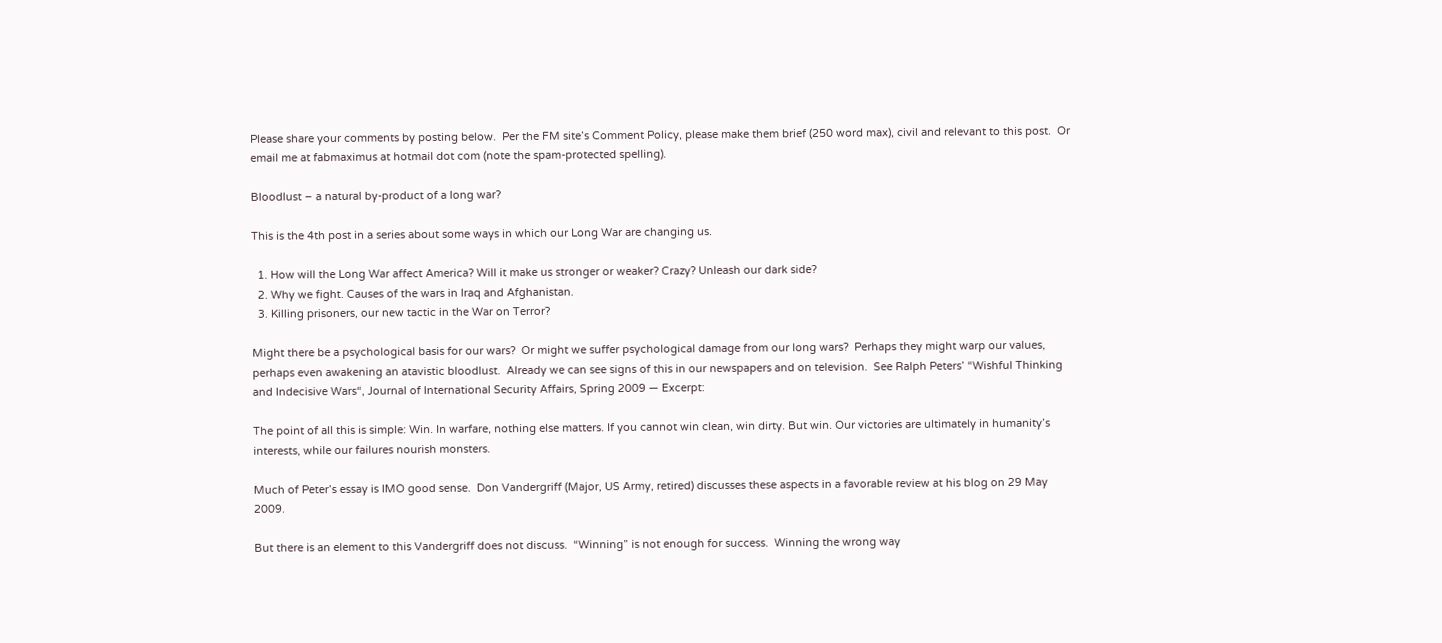Please share your comments by posting below.  Per the FM site’s Comment Policy, please make them brief (250 word max), civil and relevant to this post.  Or email me at fabmaximus at hotmail dot com (note the spam-protected spelling).

Bloodlust – a natural by-product of a long war?

This is the 4th post in a series about some ways in which our Long War are changing us.

  1. How will the Long War affect America? Will it make us stronger or weaker? Crazy? Unleash our dark side?
  2. Why we fight. Causes of the wars in Iraq and Afghanistan.
  3. Killing prisoners, our new tactic in the War on Terror?

Might there be a psychological basis for our wars?  Or might we suffer psychological damage from our long wars?  Perhaps they might warp our values, perhaps even awakening an atavistic bloodlust.  Already we can see signs of this in our newspapers and on television.  See Ralph Peters’ “Wishful Thinking and Indecisive Wars“, Journal of International Security Affairs, Spring 2009 — Excerpt:

The point of all this is simple: Win. In warfare, nothing else matters. If you cannot win clean, win dirty. But win. Our victories are ultimately in humanity’s interests, while our failures nourish monsters.

Much of Peter’s essay is IMO good sense.  Don Vandergriff (Major, US Army, retired) discusses these aspects in a favorable review at his blog on 29 May 2009.

But there is an element to this Vandergriff does not discuss.  “Winning” is not enough for success.  Winning the wrong way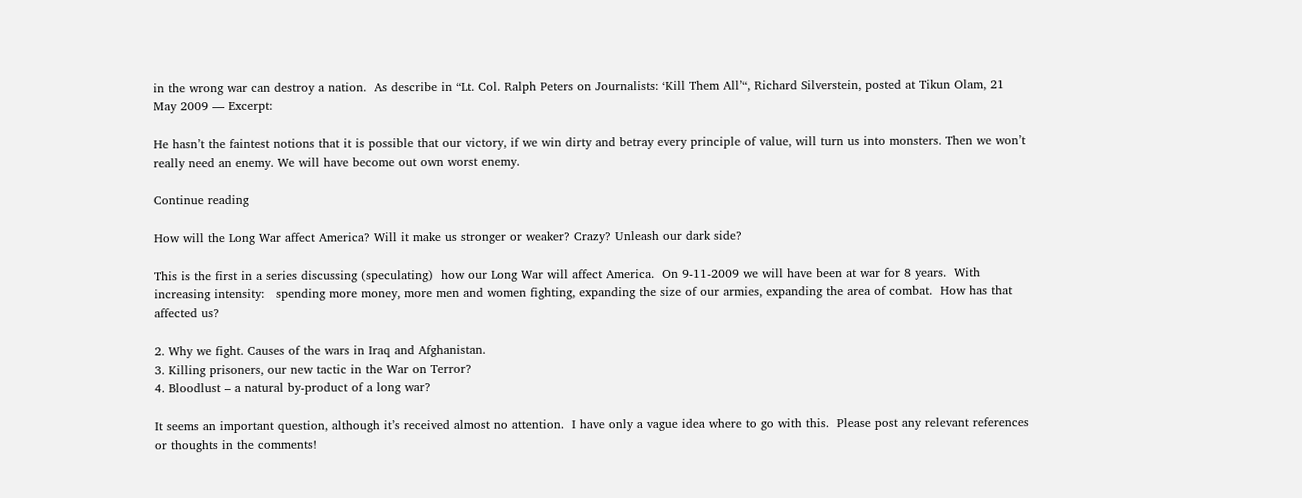in the wrong war can destroy a nation.  As describe in “Lt. Col. Ralph Peters on Journalists: ‘Kill Them All’“, Richard Silverstein, posted at Tikun Olam, 21 May 2009 — Excerpt:

He hasn’t the faintest notions that it is possible that our victory, if we win dirty and betray every principle of value, will turn us into monsters. Then we won’t really need an enemy. We will have become out own worst enemy.

Continue reading

How will the Long War affect America? Will it make us stronger or weaker? Crazy? Unleash our dark side?

This is the first in a series discussing (speculating)  how our Long War will affect America.  On 9-11-2009 we will have been at war for 8 years.  With increasing intensity:   spending more money, more men and women fighting, expanding the size of our armies, expanding the area of combat.  How has that affected us?

2. Why we fight. Causes of the wars in Iraq and Afghanistan.
3. Killing prisoners, our new tactic in the War on Terror?
4. Bloodlust – a natural by-product of a long war?

It seems an important question, although it’s received almost no attention.  I have only a vague idea where to go with this.  Please post any relevant references or thoughts in the comments!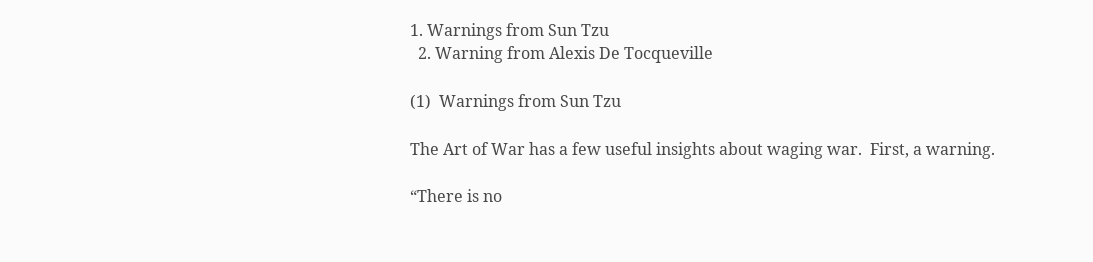1. Warnings from Sun Tzu
  2. Warning from Alexis De Tocqueville

(1)  Warnings from Sun Tzu

The Art of War has a few useful insights about waging war.  First, a warning.

“There is no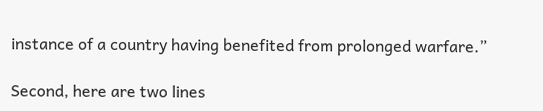instance of a country having benefited from prolonged warfare.”

Second, here are two lines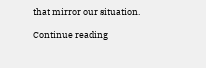that mirror our situation.

Continue reading